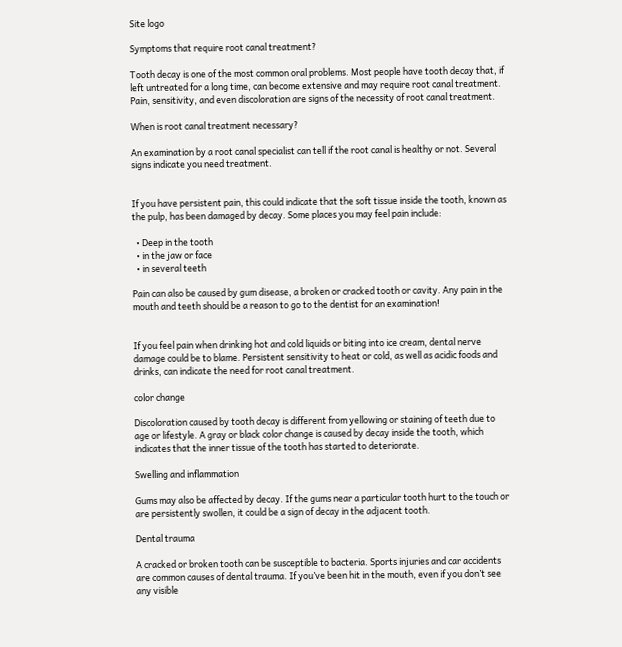Site logo

Symptoms that require root canal treatment?

Tooth decay is one of the most common oral problems. Most people have tooth decay that, if left untreated for a long time, can become extensive and may require root canal treatment. Pain, sensitivity, and even discoloration are signs of the necessity of root canal treatment.

When is root canal treatment necessary?

An examination by a root canal specialist can tell if the root canal is healthy or not. Several signs indicate you need treatment.


If you have persistent pain, this could indicate that the soft tissue inside the tooth, known as the pulp, has been damaged by decay. Some places you may feel pain include:

  • Deep in the tooth
  • in the jaw or face
  • in several teeth

Pain can also be caused by gum disease, a broken or cracked tooth or cavity. Any pain in the mouth and teeth should be a reason to go to the dentist for an examination!


If you feel pain when drinking hot and cold liquids or biting into ice cream, dental nerve damage could be to blame. Persistent sensitivity to heat or cold, as well as acidic foods and drinks, can indicate the need for root canal treatment.

color change

Discoloration caused by tooth decay is different from yellowing or staining of teeth due to age or lifestyle. A gray or black color change is caused by decay inside the tooth, which indicates that the inner tissue of the tooth has started to deteriorate.

Swelling and inflammation

Gums may also be affected by decay. If the gums near a particular tooth hurt to the touch or are persistently swollen, it could be a sign of decay in the adjacent tooth.

Dental trauma

A cracked or broken tooth can be susceptible to bacteria. Sports injuries and car accidents are common causes of dental trauma. If you’ve been hit in the mouth, even if you don’t see any visible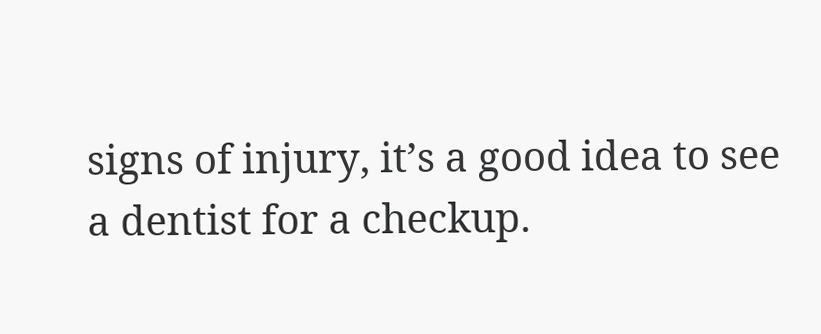signs of injury, it’s a good idea to see a dentist for a checkup.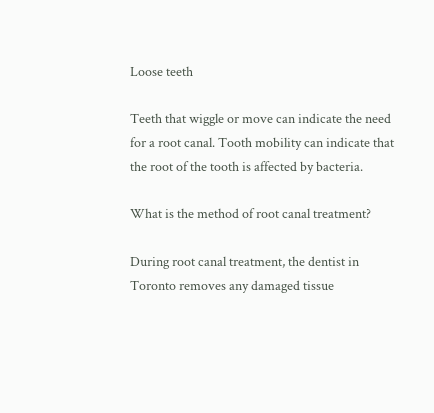Loose teeth

Teeth that wiggle or move can indicate the need for a root canal. Tooth mobility can indicate that the root of the tooth is affected by bacteria.

What is the method of root canal treatment?

During root canal treatment, the dentist in Toronto removes any damaged tissue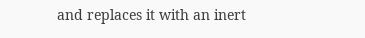and replaces it with an inert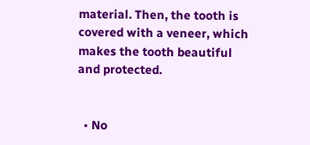material. Then, the tooth is covered with a veneer, which makes the tooth beautiful and protected.


  • No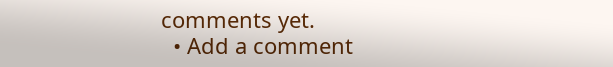comments yet.
  • Add a comment